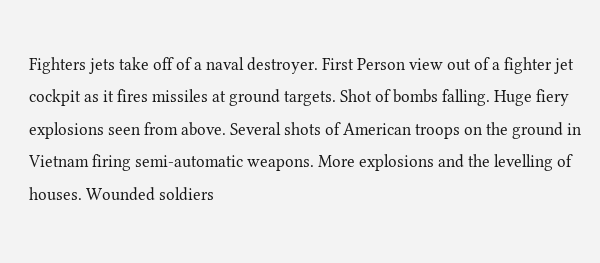Fighters jets take off of a naval destroyer. First Person view out of a fighter jet cockpit as it fires missiles at ground targets. Shot of bombs falling. Huge fiery explosions seen from above. Several shots of American troops on the ground in Vietnam firing semi-automatic weapons. More explosions and the levelling of houses. Wounded soldiers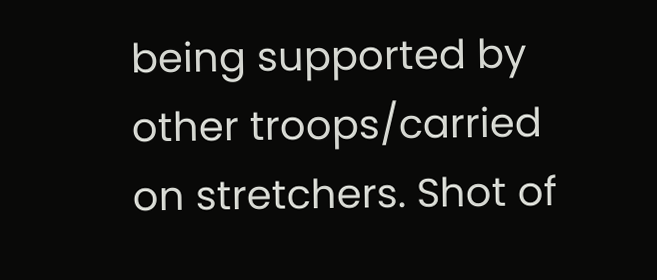being supported by other troops/carried on stretchers. Shot of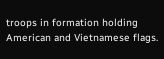troops in formation holding American and Vietnamese flags.